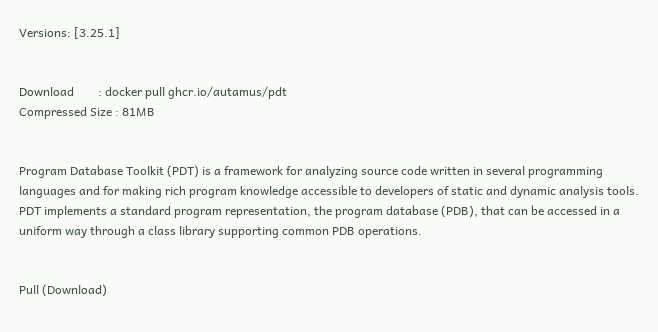Versions: [3.25.1]


Download        : docker pull ghcr.io/autamus/pdt
Compressed Size : 81MB


Program Database Toolkit (PDT) is a framework for analyzing source code written in several programming languages and for making rich program knowledge accessible to developers of static and dynamic analysis tools. PDT implements a standard program representation, the program database (PDB), that can be accessed in a uniform way through a class library supporting common PDB operations.


Pull (Download)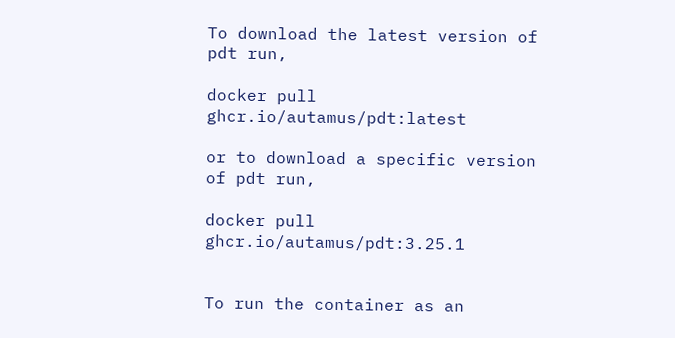To download the latest version of pdt run,

docker pull ghcr.io/autamus/pdt:latest

or to download a specific version of pdt run,

docker pull ghcr.io/autamus/pdt:3.25.1


To run the container as an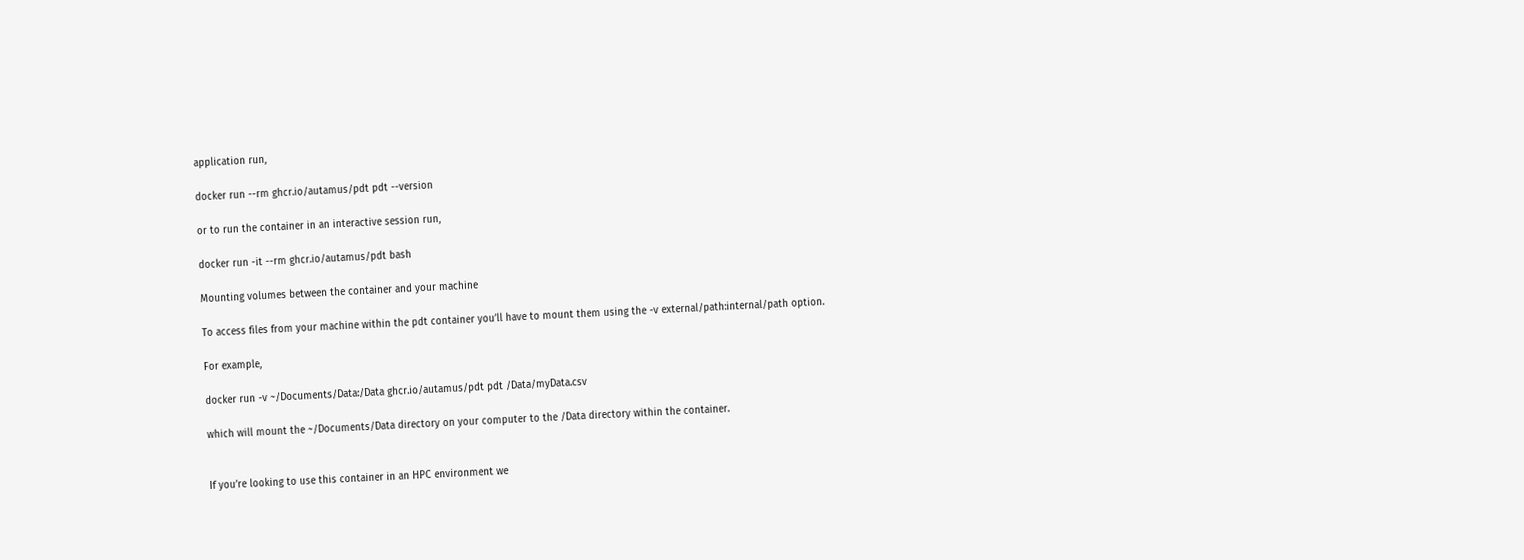application run,

docker run --rm ghcr.io/autamus/pdt pdt --version

or to run the container in an interactive session run,

docker run -it --rm ghcr.io/autamus/pdt bash

Mounting volumes between the container and your machine

To access files from your machine within the pdt container you’ll have to mount them using the -v external/path:internal/path option.

For example,

docker run -v ~/Documents/Data:/Data ghcr.io/autamus/pdt pdt /Data/myData.csv

which will mount the ~/Documents/Data directory on your computer to the /Data directory within the container.


If you’re looking to use this container in an HPC environment we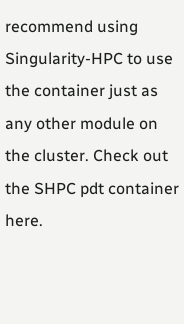recommend using Singularity-HPC to use the container just as any other module on the cluster. Check out the SHPC pdt container here.